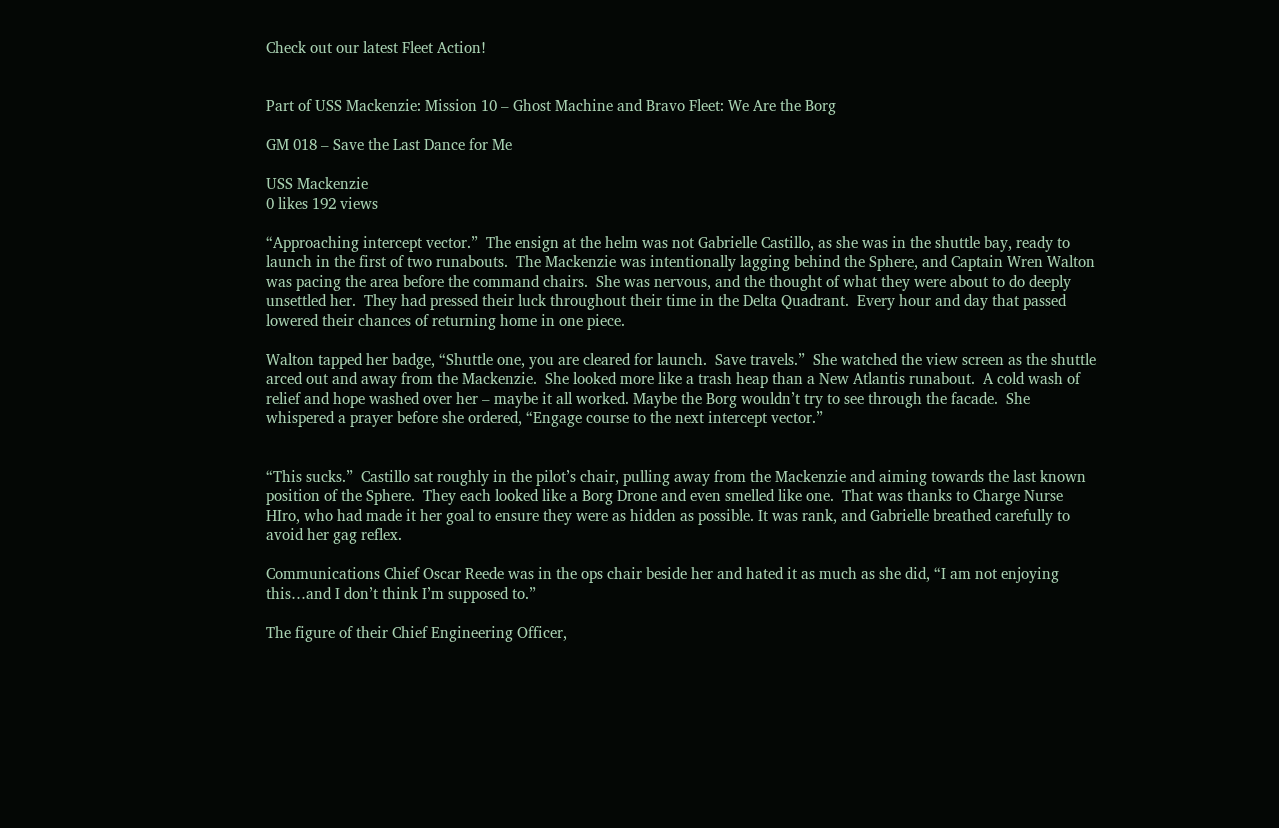Check out our latest Fleet Action!


Part of USS Mackenzie: Mission 10 – Ghost Machine and Bravo Fleet: We Are the Borg

GM 018 – Save the Last Dance for Me

USS Mackenzie
0 likes 192 views

“Approaching intercept vector.”  The ensign at the helm was not Gabrielle Castillo, as she was in the shuttle bay, ready to launch in the first of two runabouts.  The Mackenzie was intentionally lagging behind the Sphere, and Captain Wren Walton was pacing the area before the command chairs.  She was nervous, and the thought of what they were about to do deeply unsettled her.  They had pressed their luck throughout their time in the Delta Quadrant.  Every hour and day that passed lowered their chances of returning home in one piece.

Walton tapped her badge, “Shuttle one, you are cleared for launch.  Save travels.”  She watched the view screen as the shuttle arced out and away from the Mackenzie.  She looked more like a trash heap than a New Atlantis runabout.  A cold wash of relief and hope washed over her – maybe it all worked. Maybe the Borg wouldn’t try to see through the facade.  She whispered a prayer before she ordered, “Engage course to the next intercept vector.”


“This sucks.”  Castillo sat roughly in the pilot’s chair, pulling away from the Mackenzie and aiming towards the last known position of the Sphere.  They each looked like a Borg Drone and even smelled like one.  That was thanks to Charge Nurse HIro, who had made it her goal to ensure they were as hidden as possible. It was rank, and Gabrielle breathed carefully to avoid her gag reflex.

Communications Chief Oscar Reede was in the ops chair beside her and hated it as much as she did, “I am not enjoying this…and I don’t think I’m supposed to.”

The figure of their Chief Engineering Officer,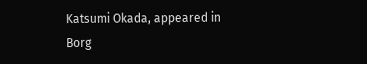Katsumi Okada, appeared in Borg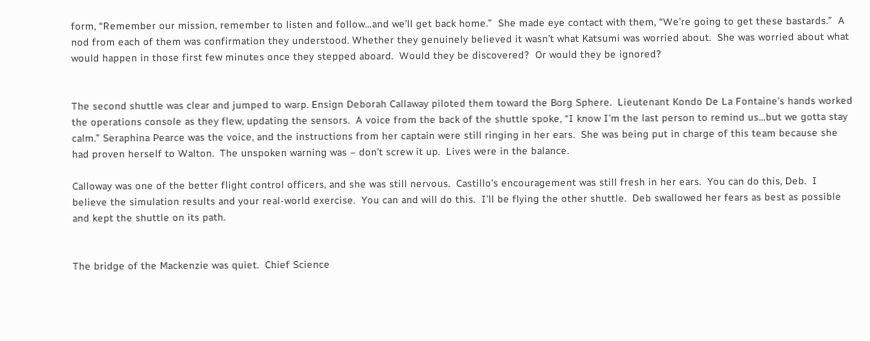form, “Remember our mission, remember to listen and follow…and we’ll get back home.”  She made eye contact with them, “We’re going to get these bastards.”  A nod from each of them was confirmation they understood. Whether they genuinely believed it wasn’t what Katsumi was worried about.  She was worried about what would happen in those first few minutes once they stepped aboard.  Would they be discovered?  Or would they be ignored?


The second shuttle was clear and jumped to warp. Ensign Deborah Callaway piloted them toward the Borg Sphere.  Lieutenant Kondo De La Fontaine’s hands worked the operations console as they flew, updating the sensors.  A voice from the back of the shuttle spoke, “I know I’m the last person to remind us…but we gotta stay calm.” Seraphina Pearce was the voice, and the instructions from her captain were still ringing in her ears.  She was being put in charge of this team because she had proven herself to Walton.  The unspoken warning was – don’t screw it up.  Lives were in the balance.

Calloway was one of the better flight control officers, and she was still nervous.  Castillo’s encouragement was still fresh in her ears.  You can do this, Deb.  I believe the simulation results and your real-world exercise.  You can and will do this.  I’ll be flying the other shuttle.  Deb swallowed her fears as best as possible and kept the shuttle on its path.


The bridge of the Mackenzie was quiet.  Chief Science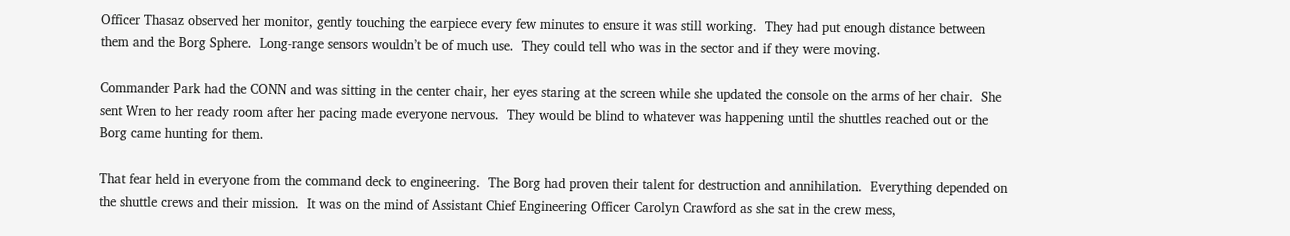Officer Thasaz observed her monitor, gently touching the earpiece every few minutes to ensure it was still working.  They had put enough distance between them and the Borg Sphere.  Long-range sensors wouldn’t be of much use.  They could tell who was in the sector and if they were moving.

Commander Park had the CONN and was sitting in the center chair, her eyes staring at the screen while she updated the console on the arms of her chair.  She sent Wren to her ready room after her pacing made everyone nervous.  They would be blind to whatever was happening until the shuttles reached out or the Borg came hunting for them.

That fear held in everyone from the command deck to engineering.  The Borg had proven their talent for destruction and annihilation.  Everything depended on the shuttle crews and their mission.  It was on the mind of Assistant Chief Engineering Officer Carolyn Crawford as she sat in the crew mess,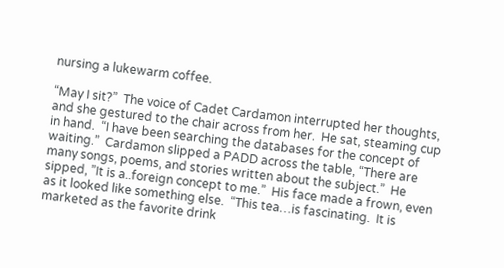nursing a lukewarm coffee.

“May I sit?”  The voice of Cadet Cardamon interrupted her thoughts, and she gestured to the chair across from her.  He sat, steaming cup in hand.  “I have been searching the databases for the concept of waiting.”  Cardamon slipped a PADD across the table, “There are many songs, poems, and stories written about the subject.”  He sipped, ”It is a..foreign concept to me.”  His face made a frown, even as it looked like something else.  “This tea…is fascinating.  It is marketed as the favorite drink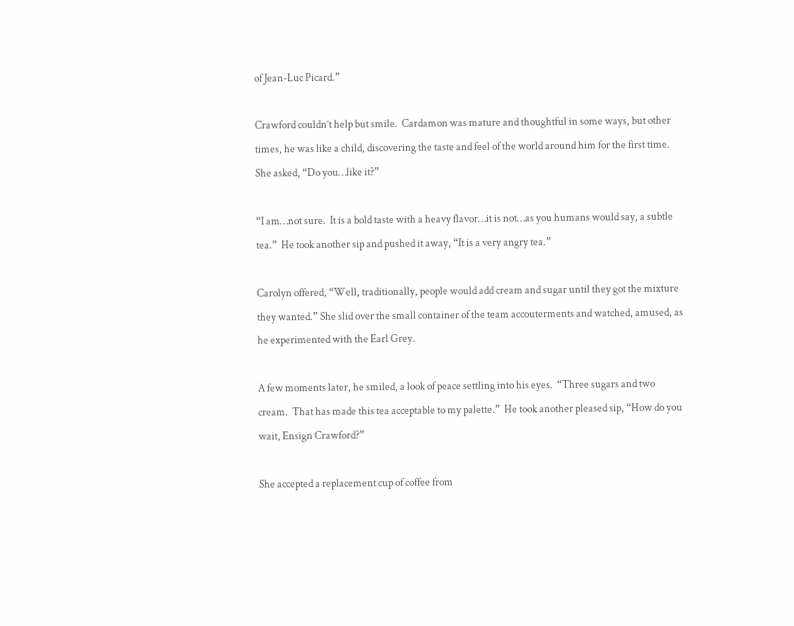of Jean-Luc Picard.”

Crawford couldn’t help but smile.  Cardamon was mature and thoughtful in some ways, but other times, he was like a child, discovering the taste and feel of the world around him for the first time.  She asked, “Do you…like it?”

“I am…not sure.  It is a bold taste with a heavy flavor…it is not…as you humans would say, a subtle tea.”  He took another sip and pushed it away, “It is a very angry tea.”

Carolyn offered, “Well, traditionally, people would add cream and sugar until they got the mixture they wanted.” She slid over the small container of the team accouterments and watched, amused, as he experimented with the Earl Grey.

A few moments later, he smiled, a look of peace settling into his eyes.  “Three sugars and two cream.  That has made this tea acceptable to my palette.”  He took another pleased sip, “How do you wait, Ensign Crawford?”

She accepted a replacement cup of coffee from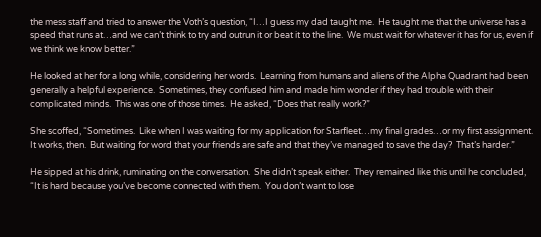the mess staff and tried to answer the Voth’s question, “I…I guess my dad taught me.  He taught me that the universe has a speed that runs at…and we can’t think to try and outrun it or beat it to the line.  We must wait for whatever it has for us, even if we think we know better.”

He looked at her for a long while, considering her words.  Learning from humans and aliens of the Alpha Quadrant had been generally a helpful experience.  Sometimes, they confused him and made him wonder if they had trouble with their complicated minds.  This was one of those times.  He asked, “Does that really work?”

She scoffed, “Sometimes.  Like when I was waiting for my application for Starfleet…my final grades…or my first assignment. It works, then.  But waiting for word that your friends are safe and that they’ve managed to save the day?  That’s harder.”

He sipped at his drink, ruminating on the conversation.  She didn’t speak either.  They remained like this until he concluded, “It is hard because you’ve become connected with them.  You don’t want to lose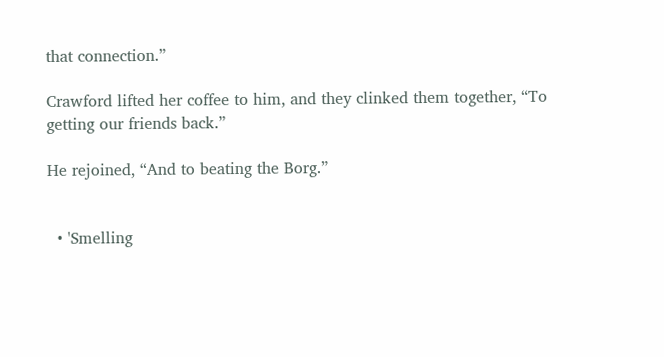that connection.”

Crawford lifted her coffee to him, and they clinked them together, “To getting our friends back.”

He rejoined, “And to beating the Borg.”


  • 'Smelling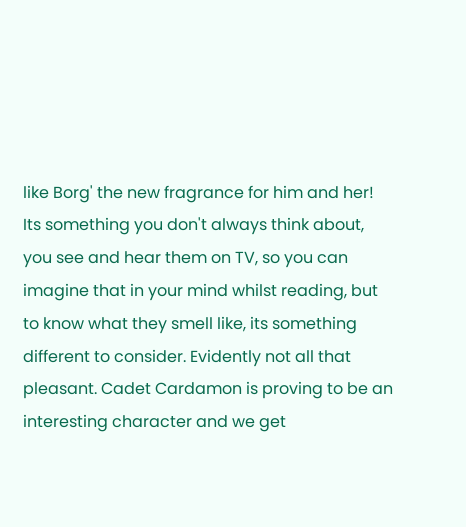like Borg' the new fragrance for him and her! Its something you don't always think about, you see and hear them on TV, so you can imagine that in your mind whilst reading, but to know what they smell like, its something different to consider. Evidently not all that pleasant. Cadet Cardamon is proving to be an interesting character and we get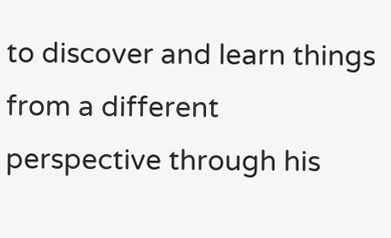to discover and learn things from a different perspective through his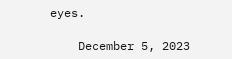eyes.

    December 5, 2023